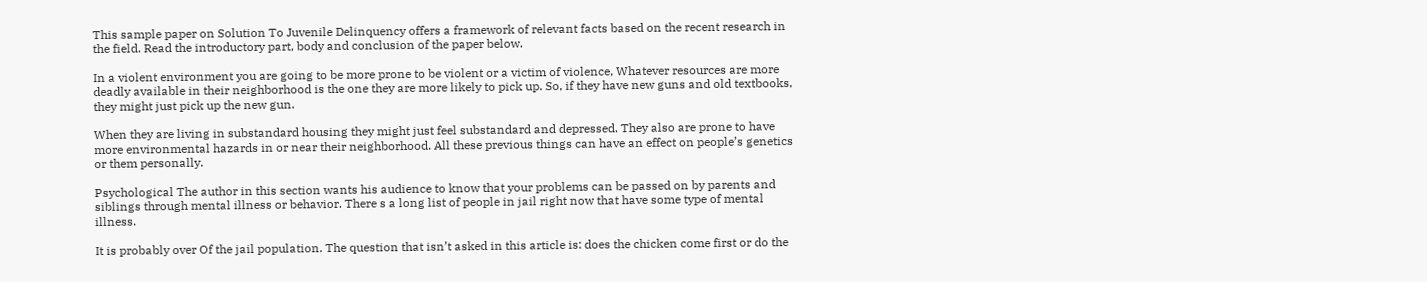This sample paper on Solution To Juvenile Delinquency offers a framework of relevant facts based on the recent research in the field. Read the introductory part, body and conclusion of the paper below.

In a violent environment you are going to be more prone to be violent or a victim of violence, Whatever resources are more deadly available in their neighborhood is the one they are more likely to pick up. So, if they have new guns and old textbooks, they might just pick up the new gun.

When they are living in substandard housing they might just feel substandard and depressed. They also are prone to have more environmental hazards in or near their neighborhood. All these previous things can have an effect on people’s genetics or them personally.

Psychological The author in this section wants his audience to know that your problems can be passed on by parents and siblings through mental illness or behavior. There s a long list of people in jail right now that have some type of mental illness.

It is probably over Of the jail population. The question that isn’t asked in this article is: does the chicken come first or do the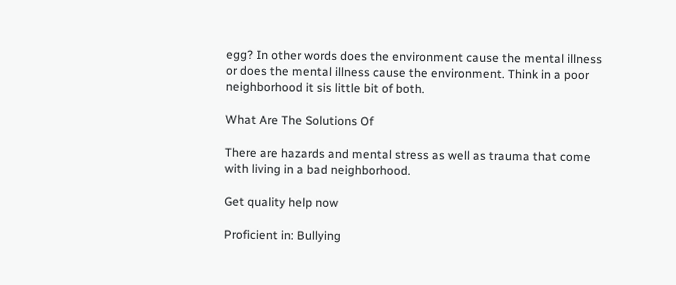egg? In other words does the environment cause the mental illness or does the mental illness cause the environment. Think in a poor neighborhood it sis little bit of both.

What Are The Solutions Of

There are hazards and mental stress as well as trauma that come with living in a bad neighborhood.

Get quality help now

Proficient in: Bullying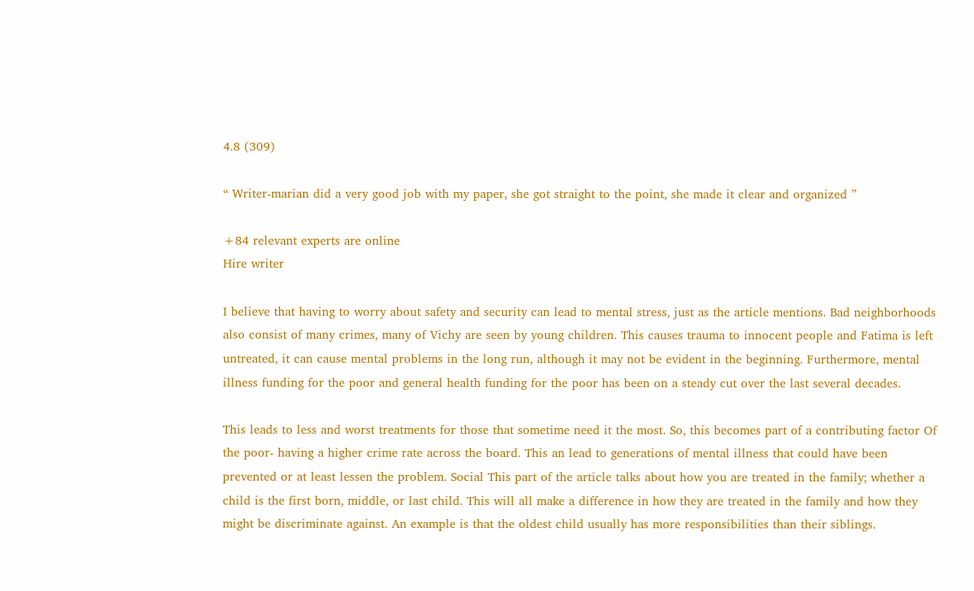4.8 (309)

“ Writer-marian did a very good job with my paper, she got straight to the point, she made it clear and organized ”

+84 relevant experts are online
Hire writer

I believe that having to worry about safety and security can lead to mental stress, just as the article mentions. Bad neighborhoods also consist of many crimes, many of Vichy are seen by young children. This causes trauma to innocent people and Fatima is left untreated, it can cause mental problems in the long run, although it may not be evident in the beginning. Furthermore, mental illness funding for the poor and general health funding for the poor has been on a steady cut over the last several decades.

This leads to less and worst treatments for those that sometime need it the most. So, this becomes part of a contributing factor Of the poor- having a higher crime rate across the board. This an lead to generations of mental illness that could have been prevented or at least lessen the problem. Social This part of the article talks about how you are treated in the family; whether a child is the first born, middle, or last child. This will all make a difference in how they are treated in the family and how they might be discriminate against. An example is that the oldest child usually has more responsibilities than their siblings.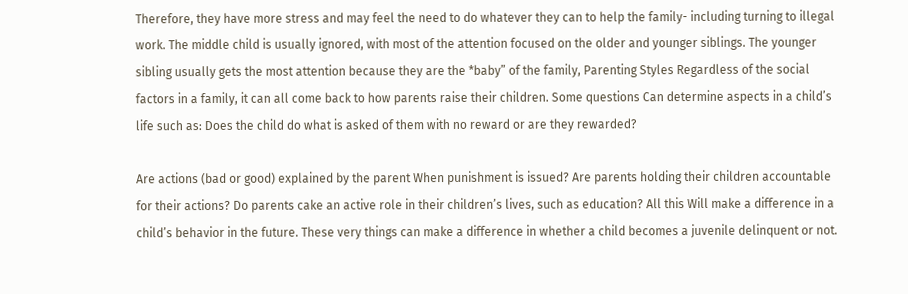Therefore, they have more stress and may feel the need to do whatever they can to help the family- including turning to illegal work. The middle child is usually ignored, with most of the attention focused on the older and younger siblings. The younger sibling usually gets the most attention because they are the *baby” of the family, Parenting Styles Regardless of the social factors in a family, it can all come back to how parents raise their children. Some questions Can determine aspects in a child’s life such as: Does the child do what is asked of them with no reward or are they rewarded?

Are actions (bad or good) explained by the parent When punishment is issued? Are parents holding their children accountable for their actions? Do parents cake an active role in their children’s lives, such as education? All this Will make a difference in a child’s behavior in the future. These very things can make a difference in whether a child becomes a juvenile delinquent or not.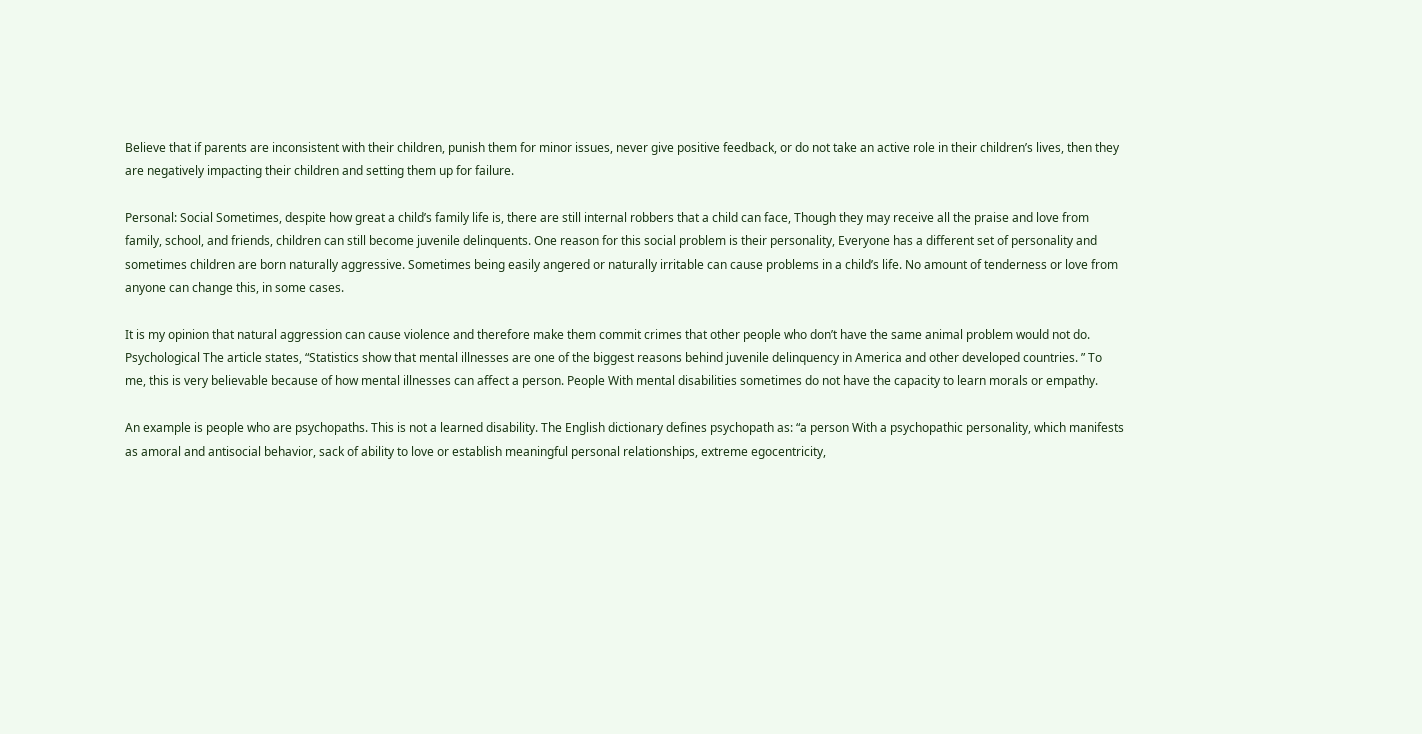Believe that if parents are inconsistent with their children, punish them for minor issues, never give positive feedback, or do not take an active role in their children’s lives, then they are negatively impacting their children and setting them up for failure.

Personal: Social Sometimes, despite how great a child’s family life is, there are still internal robbers that a child can face, Though they may receive all the praise and love from family, school, and friends, children can still become juvenile delinquents. One reason for this social problem is their personality, Everyone has a different set of personality and sometimes children are born naturally aggressive. Sometimes being easily angered or naturally irritable can cause problems in a child’s life. No amount of tenderness or love from anyone can change this, in some cases.

It is my opinion that natural aggression can cause violence and therefore make them commit crimes that other people who don’t have the same animal problem would not do. Psychological The article states, “Statistics show that mental illnesses are one of the biggest reasons behind juvenile delinquency in America and other developed countries. ” To me, this is very believable because of how mental illnesses can affect a person. People With mental disabilities sometimes do not have the capacity to learn morals or empathy.

An example is people who are psychopaths. This is not a learned disability. The English dictionary defines psychopath as: “a person With a psychopathic personality, which manifests as amoral and antisocial behavior, sack of ability to love or establish meaningful personal relationships, extreme egocentricity,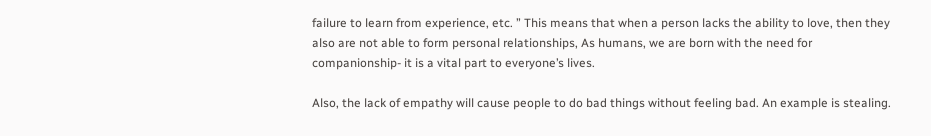failure to learn from experience, etc. ” This means that when a person lacks the ability to love, then they also are not able to form personal relationships, As humans, we are born with the need for companionship- it is a vital part to everyone’s lives.

Also, the lack of empathy will cause people to do bad things without feeling bad. An example is stealing.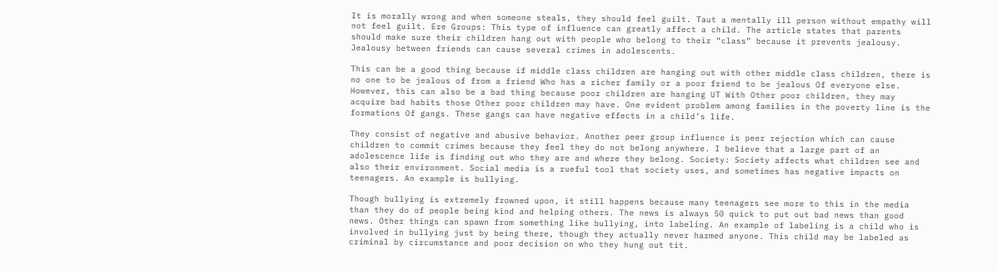It is morally wrong and when someone steals, they should feel guilt. Taut a mentally ill person without empathy will not feel guilt. Ere Groups: This type of influence can greatly affect a child. The article states that parents should make sure their children hang out with people who belong to their “class” because it prevents jealousy. Jealousy between friends can cause several crimes in adolescents.

This can be a good thing because if middle class children are hanging out with other middle class children, there is no one to be jealous of from a friend Who has a richer family or a poor friend to be jealous Of everyone else. However, this can also be a bad thing because poor children are hanging UT With Other poor children, they may acquire bad habits those Other poor children may have. One evident problem among families in the poverty line is the formations Of gangs. These gangs can have negative effects in a child’s life.

They consist of negative and abusive behavior. Another peer group influence is peer rejection which can cause children to commit crimes because they feel they do not belong anywhere. I believe that a large part of an adolescence life is finding out who they are and where they belong. Society: Society affects what children see and also their environment. Social media is a rueful tool that society uses, and sometimes has negative impacts on teenagers. An example is bullying.

Though bullying is extremely frowned upon, it still happens because many teenagers see more to this in the media than they do of people being kind and helping others. The news is always 50 quick to put out bad news than good news. Other things can spawn from something like bullying, into labeling. An example of labeling is a child who is involved in bullying just by being there, though they actually never harmed anyone. This child may be labeled as criminal by circumstance and poor decision on who they hung out tit.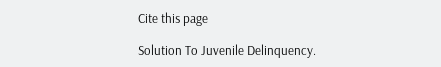Cite this page

Solution To Juvenile Delinquency.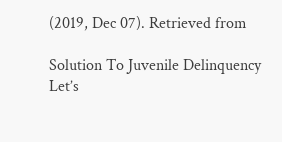(2019, Dec 07). Retrieved from

Solution To Juvenile Delinquency
Let’s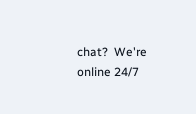chat?  We're online 24/7